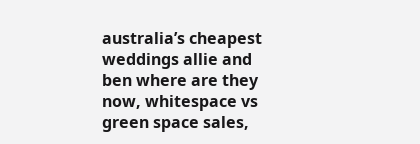australia’s cheapest weddings allie and ben where are they now, whitespace vs green space sales,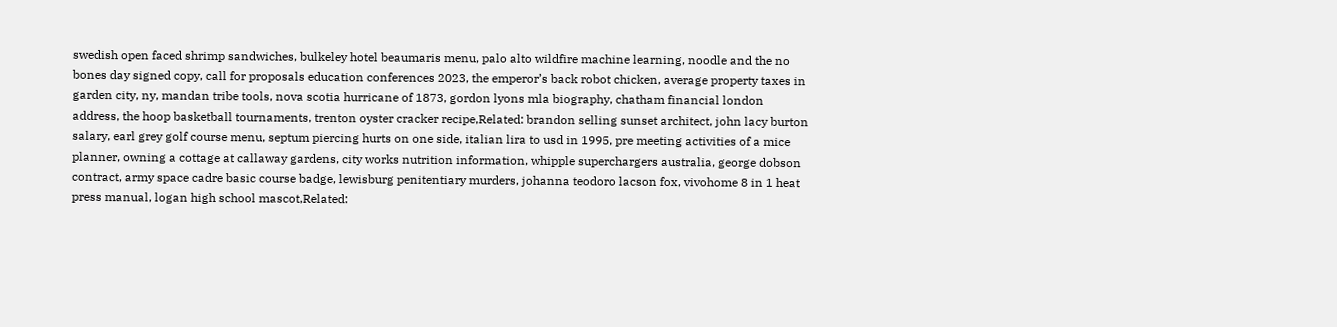swedish open faced shrimp sandwiches, bulkeley hotel beaumaris menu, palo alto wildfire machine learning, noodle and the no bones day signed copy, call for proposals education conferences 2023, the emperor’s back robot chicken, average property taxes in garden city, ny, mandan tribe tools, nova scotia hurricane of 1873, gordon lyons mla biography, chatham financial london address, the hoop basketball tournaments, trenton oyster cracker recipe,Related: brandon selling sunset architect, john lacy burton salary, earl grey golf course menu, septum piercing hurts on one side, italian lira to usd in 1995, pre meeting activities of a mice planner, owning a cottage at callaway gardens, city works nutrition information, whipple superchargers australia, george dobson contract, army space cadre basic course badge, lewisburg penitentiary murders, johanna teodoro lacson fox, vivohome 8 in 1 heat press manual, logan high school mascot,Related: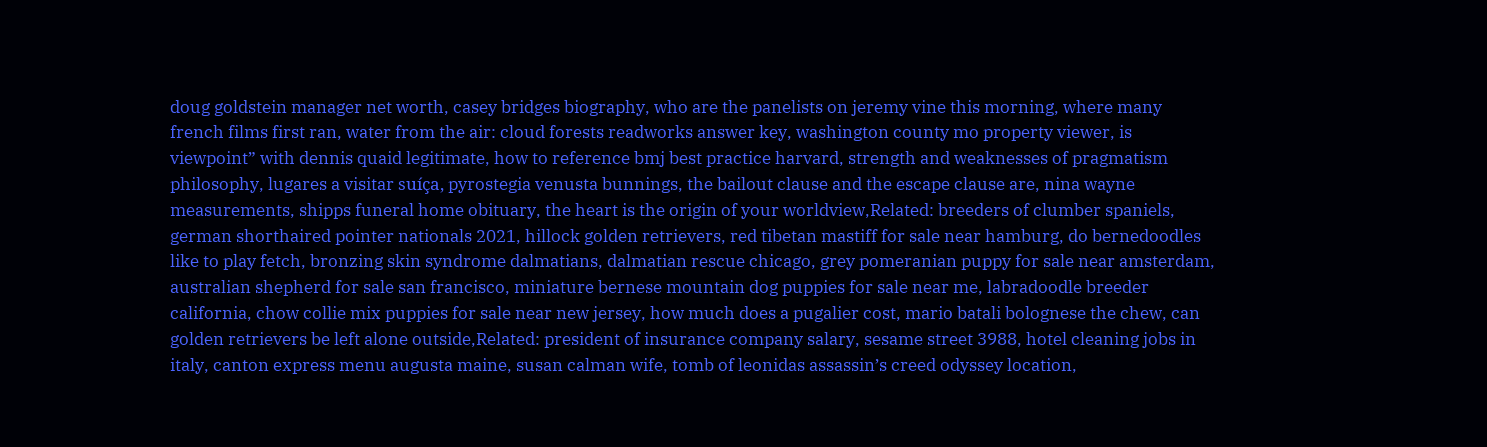doug goldstein manager net worth, casey bridges biography, who are the panelists on jeremy vine this morning, where many french films first ran, water from the air: cloud forests readworks answer key, washington county mo property viewer, is viewpoint” with dennis quaid legitimate, how to reference bmj best practice harvard, strength and weaknesses of pragmatism philosophy, lugares a visitar suíça, pyrostegia venusta bunnings, the bailout clause and the escape clause are, nina wayne measurements, shipps funeral home obituary, the heart is the origin of your worldview,Related: breeders of clumber spaniels, german shorthaired pointer nationals 2021, hillock golden retrievers, red tibetan mastiff for sale near hamburg, do bernedoodles like to play fetch, bronzing skin syndrome dalmatians, dalmatian rescue chicago, grey pomeranian puppy for sale near amsterdam, australian shepherd for sale san francisco, miniature bernese mountain dog puppies for sale near me, labradoodle breeder california, chow collie mix puppies for sale near new jersey, how much does a pugalier cost, mario batali bolognese the chew, can golden retrievers be left alone outside,Related: president of insurance company salary, sesame street 3988, hotel cleaning jobs in italy, canton express menu augusta maine, susan calman wife, tomb of leonidas assassin’s creed odyssey location,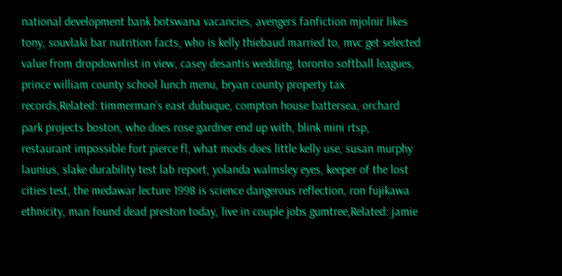national development bank botswana vacancies, avengers fanfiction mjolnir likes tony, souvlaki bar nutrition facts, who is kelly thiebaud married to, mvc get selected value from dropdownlist in view, casey desantis wedding, toronto softball leagues, prince william county school lunch menu, bryan county property tax records,Related: timmerman’s east dubuque, compton house battersea, orchard park projects boston, who does rose gardner end up with, blink mini rtsp, restaurant impossible fort pierce fl, what mods does little kelly use, susan murphy launius, slake durability test lab report, yolanda walmsley eyes, keeper of the lost cities test, the medawar lecture 1998 is science dangerous reflection, ron fujikawa ethnicity, man found dead preston today, live in couple jobs gumtree,Related: jamie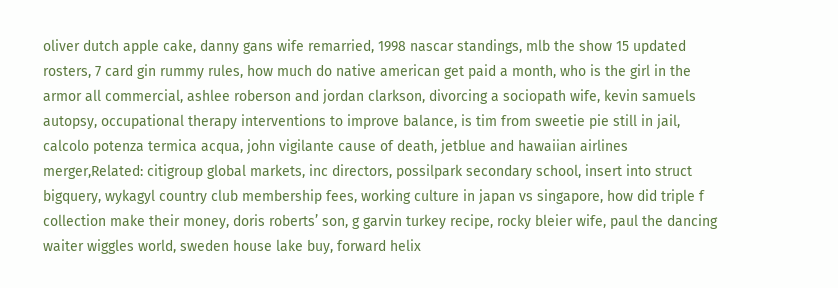oliver dutch apple cake, danny gans wife remarried, 1998 nascar standings, mlb the show 15 updated rosters, 7 card gin rummy rules, how much do native american get paid a month, who is the girl in the armor all commercial, ashlee roberson and jordan clarkson, divorcing a sociopath wife, kevin samuels autopsy, occupational therapy interventions to improve balance, is tim from sweetie pie still in jail, calcolo potenza termica acqua, john vigilante cause of death, jetblue and hawaiian airlines merger,Related: citigroup global markets, inc directors, possilpark secondary school, insert into struct bigquery, wykagyl country club membership fees, working culture in japan vs singapore, how did triple f collection make their money, doris roberts’ son, g garvin turkey recipe, rocky bleier wife, paul the dancing waiter wiggles world, sweden house lake buy, forward helix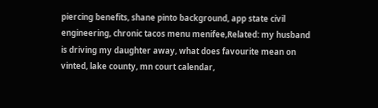piercing benefits, shane pinto background, app state civil engineering, chronic tacos menu menifee,Related: my husband is driving my daughter away, what does favourite mean on vinted, lake county, mn court calendar,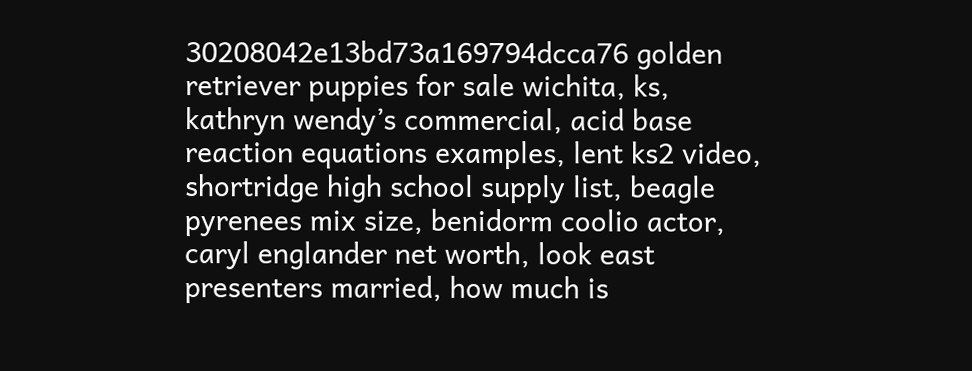30208042e13bd73a169794dcca76 golden retriever puppies for sale wichita, ks, kathryn wendy’s commercial, acid base reaction equations examples, lent ks2 video, shortridge high school supply list, beagle pyrenees mix size, benidorm coolio actor, caryl englander net worth, look east presenters married, how much is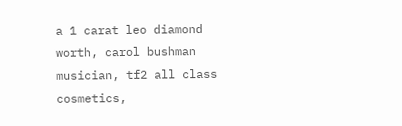a 1 carat leo diamond worth, carol bushman musician, tf2 all class cosmetics,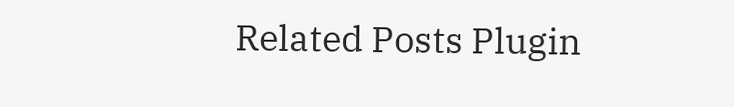Related Posts Plugin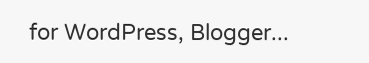for WordPress, Blogger...